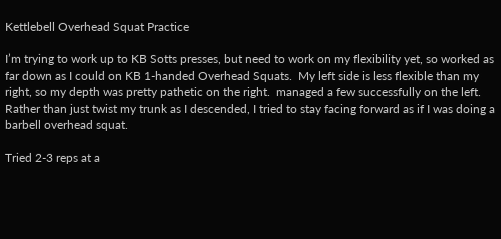Kettlebell Overhead Squat Practice

I’m trying to work up to KB Sotts presses, but need to work on my flexibility yet, so worked as far down as I could on KB 1-handed Overhead Squats.  My left side is less flexible than my right, so my depth was pretty pathetic on the right.  managed a few successfully on the left. Rather than just twist my trunk as I descended, I tried to stay facing forward as if I was doing a barbell overhead squat.

Tried 2-3 reps at a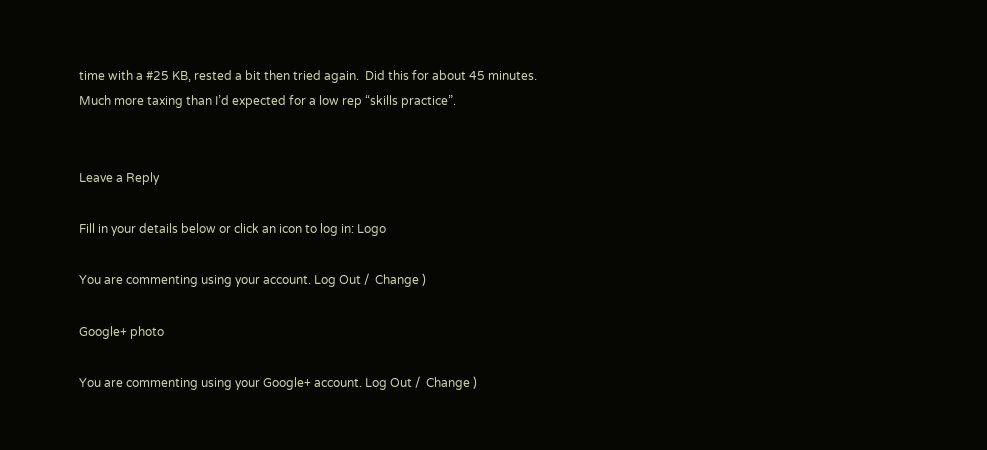time with a #25 KB, rested a bit then tried again.  Did this for about 45 minutes.  Much more taxing than I’d expected for a low rep “skills practice”.


Leave a Reply

Fill in your details below or click an icon to log in: Logo

You are commenting using your account. Log Out /  Change )

Google+ photo

You are commenting using your Google+ account. Log Out /  Change )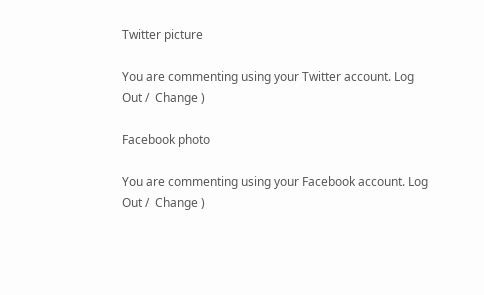Twitter picture

You are commenting using your Twitter account. Log Out /  Change )

Facebook photo

You are commenting using your Facebook account. Log Out /  Change )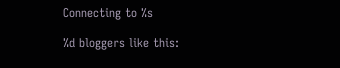Connecting to %s

%d bloggers like this: